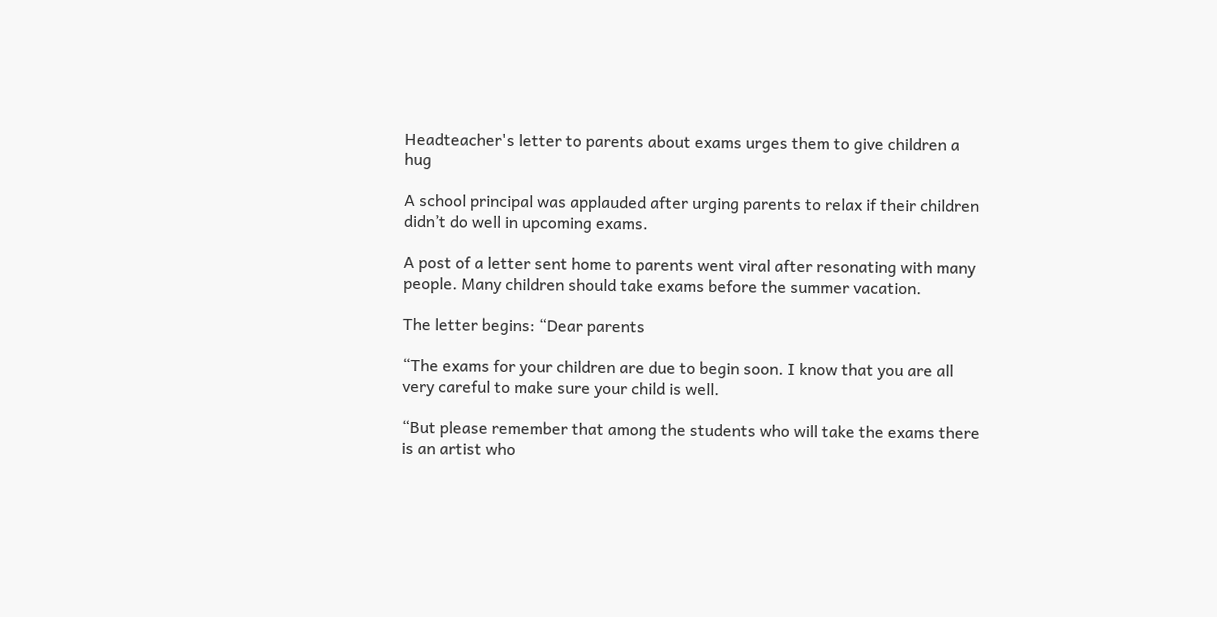Headteacher's letter to parents about exams urges them to give children a hug

A school principal was applauded after urging parents to relax if their children didn’t do well in upcoming exams.

A post of a letter sent home to parents went viral after resonating with many people. Many children should take exams before the summer vacation.

The letter begins: “Dear parents

“The exams for your children are due to begin soon. I know that you are all very careful to make sure your child is well.

“But please remember that among the students who will take the exams there is an artist who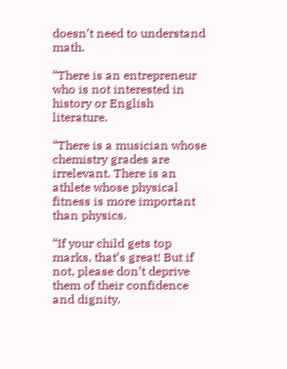doesn’t need to understand math.

“There is an entrepreneur who is not interested in history or English literature.

“There is a musician whose chemistry grades are irrelevant. There is an athlete whose physical fitness is more important than physics.

“If your child gets top marks, that’s great! But if not, please don’t deprive them of their confidence and dignity.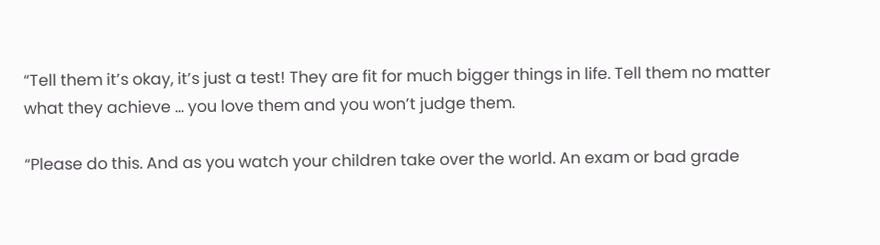“Tell them it’s okay, it’s just a test! They are fit for much bigger things in life. Tell them no matter what they achieve … you love them and you won’t judge them.

“Please do this. And as you watch your children take over the world. An exam or bad grade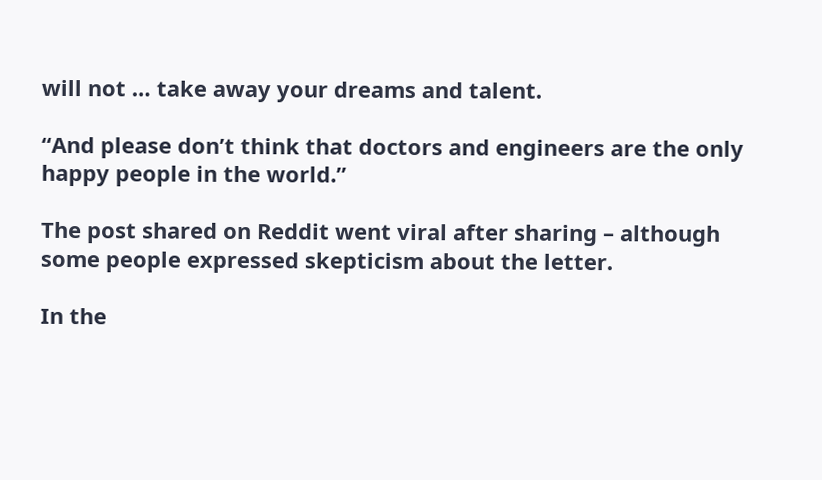will not … take away your dreams and talent.

“And please don’t think that doctors and engineers are the only happy people in the world.”

The post shared on Reddit went viral after sharing – although some people expressed skepticism about the letter.

In the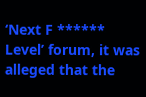‘Next F ****** Level’ forum, it was alleged that the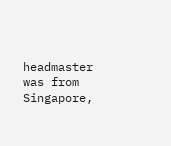headmaster was from Singapore,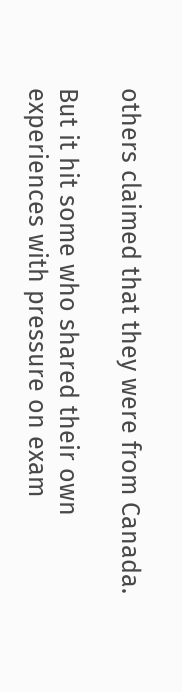others claimed that they were from Canada.

But it hit some who shared their own experiences with pressure on exam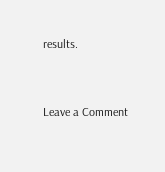results.


Leave a Comment